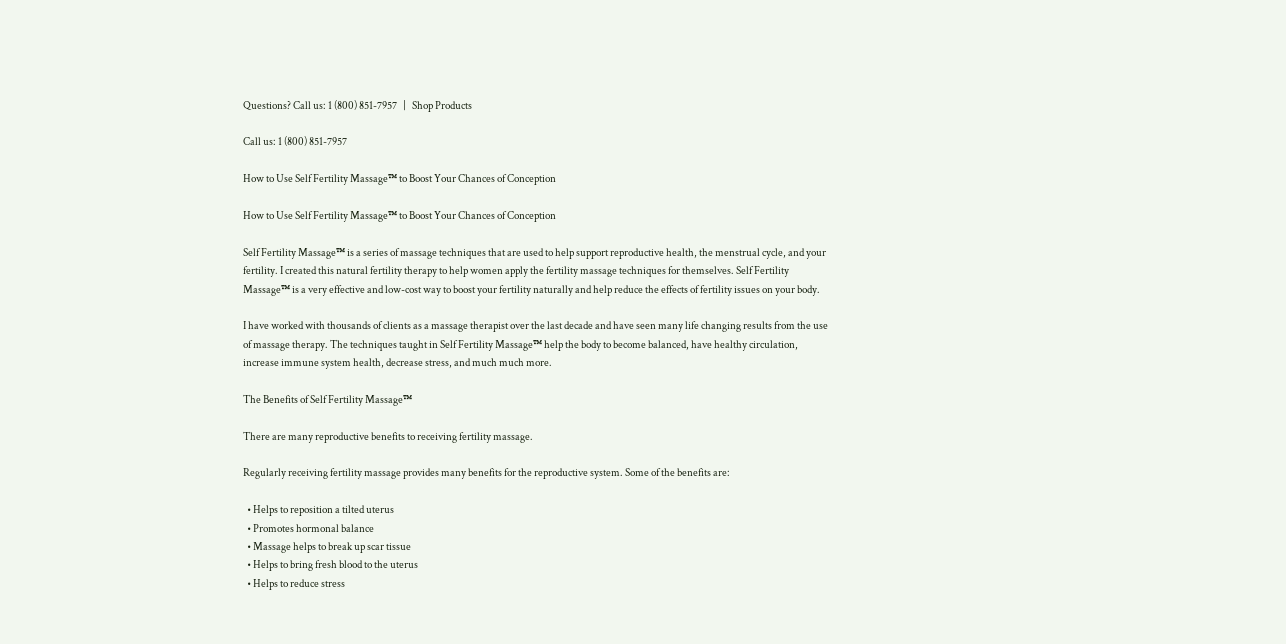Questions? Call us: 1 (800) 851-7957   |   Shop Products

Call us: 1 (800) 851-7957

How to Use Self Fertility Massage™ to Boost Your Chances of Conception

How to Use Self Fertility Massage™ to Boost Your Chances of Conception

Self Fertility Massage™ is a series of massage techniques that are used to help support reproductive health, the menstrual cycle, and your fertility. I created this natural fertility therapy to help women apply the fertility massage techniques for themselves. Self Fertility Massage™ is a very effective and low-cost way to boost your fertility naturally and help reduce the effects of fertility issues on your body.

I have worked with thousands of clients as a massage therapist over the last decade and have seen many life changing results from the use of massage therapy. The techniques taught in Self Fertility Massage™ help the body to become balanced, have healthy circulation, increase immune system health, decrease stress, and much much more.

The Benefits of Self Fertility Massage™

There are many reproductive benefits to receiving fertility massage.

Regularly receiving fertility massage provides many benefits for the reproductive system. Some of the benefits are:

  • Helps to reposition a tilted uterus
  • Promotes hormonal balance
  • Massage helps to break up scar tissue
  • Helps to bring fresh blood to the uterus
  • Helps to reduce stress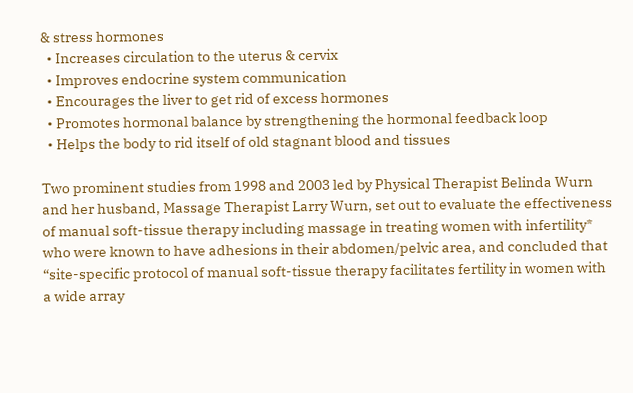& stress hormones
  • Increases circulation to the uterus & cervix
  • Improves endocrine system communication
  • Encourages the liver to get rid of excess hormones
  • Promotes hormonal balance by strengthening the hormonal feedback loop
  • Helps the body to rid itself of old stagnant blood and tissues

Two prominent studies from 1998 and 2003 led by Physical Therapist Belinda Wurn and her husband, Massage Therapist Larry Wurn, set out to evaluate the effectiveness of manual soft-tissue therapy including massage in treating women with infertility* who were known to have adhesions in their abdomen/pelvic area, and concluded that “site-specific protocol of manual soft-tissue therapy facilitates fertility in women with a wide array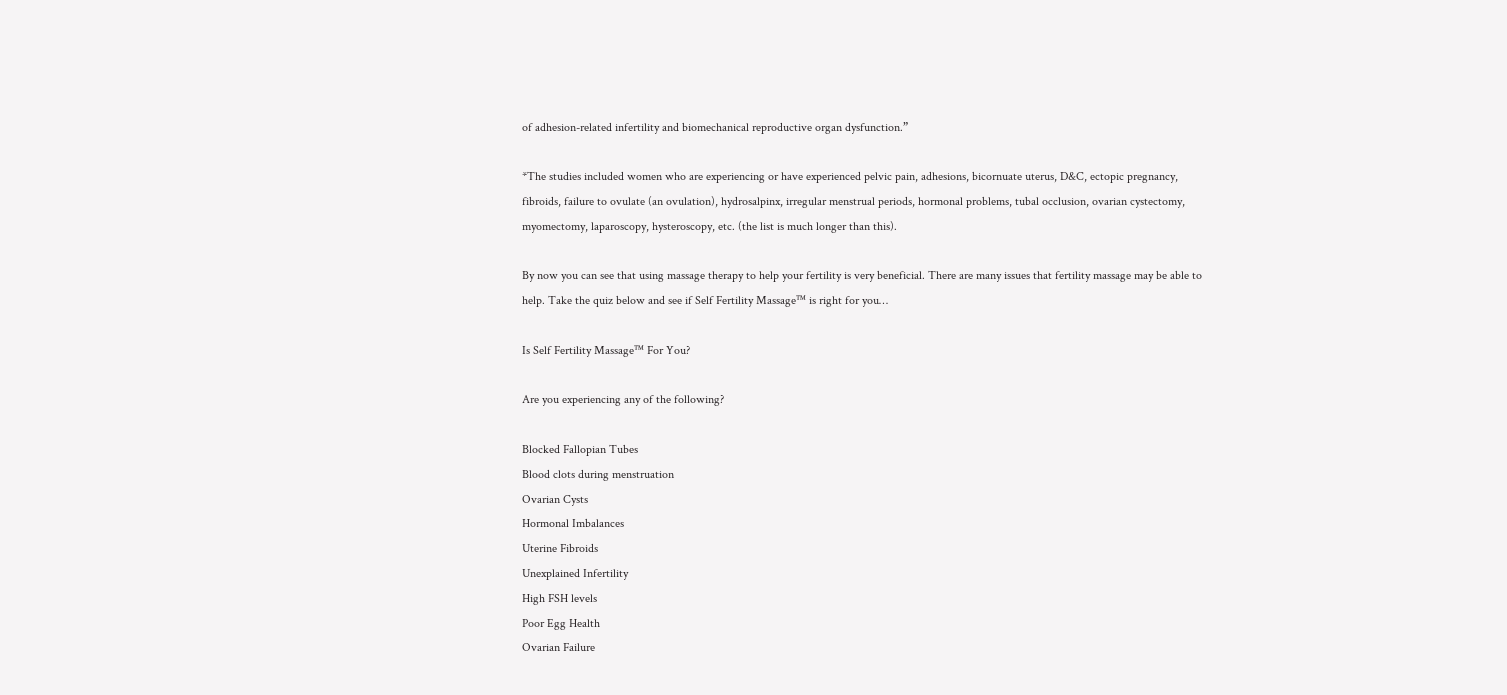of adhesion-related infertility and biomechanical reproductive organ dysfunction.”

*The studies included women who are experiencing or have experienced pelvic pain, adhesions, bicornuate uterus, D&C, ectopic pregnancy, fibroids, failure to ovulate (an ovulation), hydrosalpinx, irregular menstrual periods, hormonal problems, tubal occlusion, ovarian cystectomy, myomectomy, laparoscopy, hysteroscopy, etc. (the list is much longer than this).

By now you can see that using massage therapy to help your fertility is very beneficial. There are many issues that fertility massage may be able to help. Take the quiz below and see if Self Fertility Massage™ is right for you…

Is Self Fertility Massage™ For You?

Are you experiencing any of the following?

Blocked Fallopian Tubes
Blood clots during menstruation
Ovarian Cysts
Hormonal Imbalances
Uterine Fibroids
Unexplained Infertility
High FSH levels
Poor Egg Health
Ovarian Failure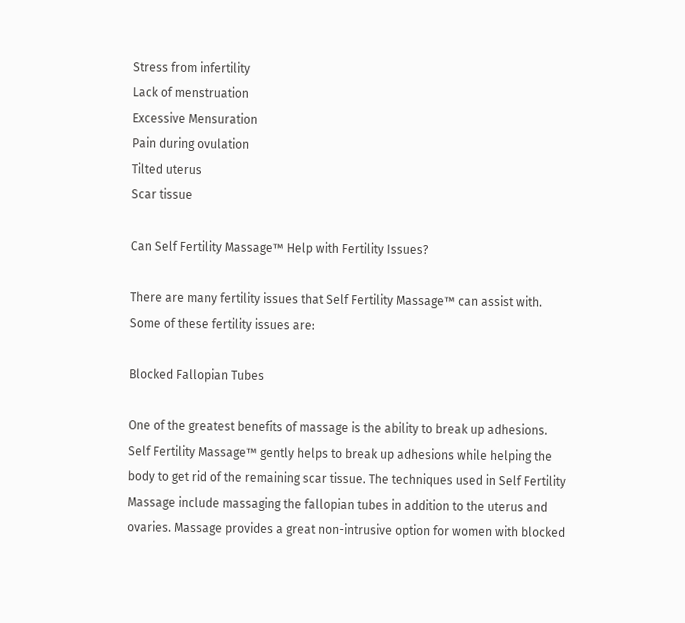Stress from infertility
Lack of menstruation
Excessive Mensuration
Pain during ovulation
Tilted uterus
Scar tissue

Can Self Fertility Massage™ Help with Fertility Issues?

There are many fertility issues that Self Fertility Massage™ can assist with. Some of these fertility issues are:

Blocked Fallopian Tubes

One of the greatest benefits of massage is the ability to break up adhesions. Self Fertility Massage™ gently helps to break up adhesions while helping the body to get rid of the remaining scar tissue. The techniques used in Self Fertility Massage include massaging the fallopian tubes in addition to the uterus and ovaries. Massage provides a great non-intrusive option for women with blocked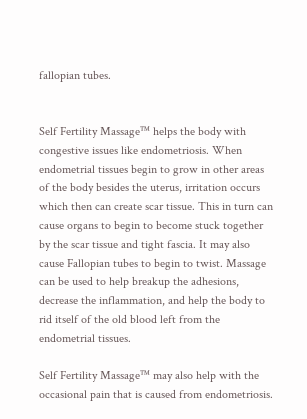fallopian tubes.


Self Fertility Massage™ helps the body with congestive issues like endometriosis. When endometrial tissues begin to grow in other areas of the body besides the uterus, irritation occurs which then can create scar tissue. This in turn can cause organs to begin to become stuck together by the scar tissue and tight fascia. It may also cause Fallopian tubes to begin to twist. Massage can be used to help breakup the adhesions, decrease the inflammation, and help the body to rid itself of the old blood left from the endometrial tissues.

Self Fertility Massage™ may also help with the occasional pain that is caused from endometriosis.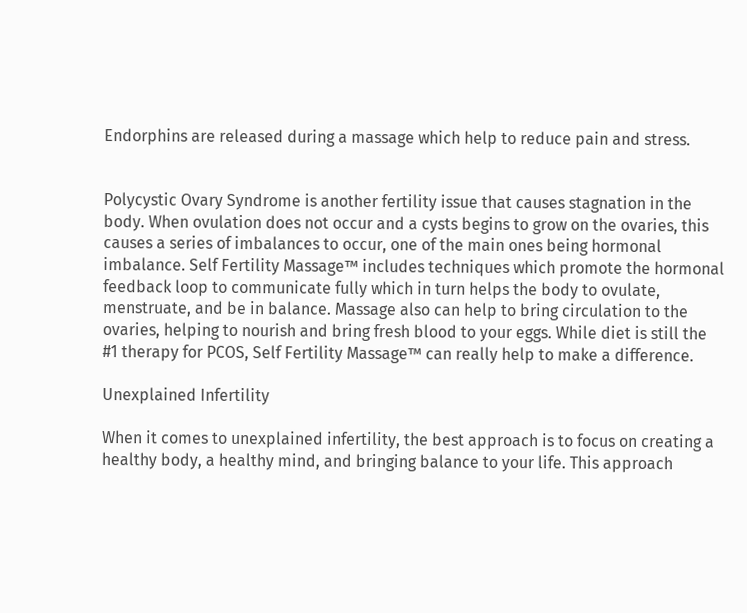Endorphins are released during a massage which help to reduce pain and stress.


Polycystic Ovary Syndrome is another fertility issue that causes stagnation in the body. When ovulation does not occur and a cysts begins to grow on the ovaries, this causes a series of imbalances to occur, one of the main ones being hormonal imbalance. Self Fertility Massage™ includes techniques which promote the hormonal feedback loop to communicate fully which in turn helps the body to ovulate, menstruate, and be in balance. Massage also can help to bring circulation to the ovaries, helping to nourish and bring fresh blood to your eggs. While diet is still the #1 therapy for PCOS, Self Fertility Massage™ can really help to make a difference.

Unexplained Infertility

When it comes to unexplained infertility, the best approach is to focus on creating a healthy body, a healthy mind, and bringing balance to your life. This approach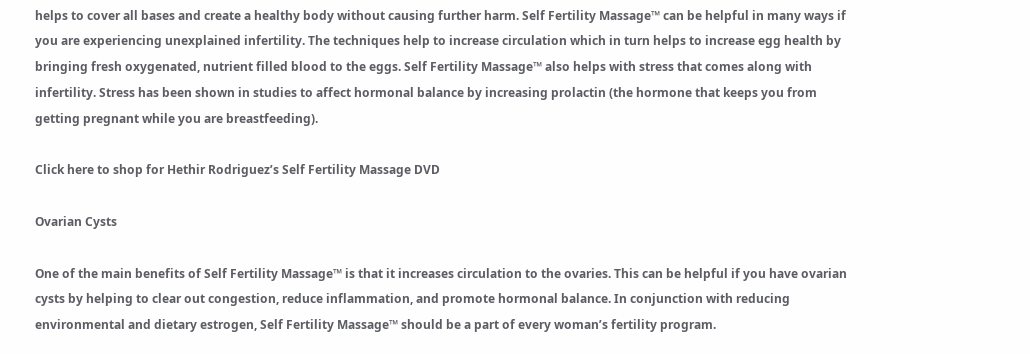helps to cover all bases and create a healthy body without causing further harm. Self Fertility Massage™ can be helpful in many ways if you are experiencing unexplained infertility. The techniques help to increase circulation which in turn helps to increase egg health by bringing fresh oxygenated, nutrient filled blood to the eggs. Self Fertility Massage™ also helps with stress that comes along with infertility. Stress has been shown in studies to affect hormonal balance by increasing prolactin (the hormone that keeps you from getting pregnant while you are breastfeeding).

Click here to shop for Hethir Rodriguez’s Self Fertility Massage DVD

Ovarian Cysts

One of the main benefits of Self Fertility Massage™ is that it increases circulation to the ovaries. This can be helpful if you have ovarian cysts by helping to clear out congestion, reduce inflammation, and promote hormonal balance. In conjunction with reducing environmental and dietary estrogen, Self Fertility Massage™ should be a part of every woman’s fertility program.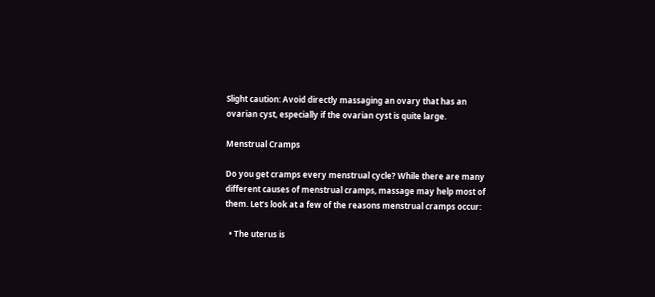Slight caution: Avoid directly massaging an ovary that has an ovarian cyst, especially if the ovarian cyst is quite large.

Menstrual Cramps

Do you get cramps every menstrual cycle? While there are many different causes of menstrual cramps, massage may help most of them. Let’s look at a few of the reasons menstrual cramps occur:

  • The uterus is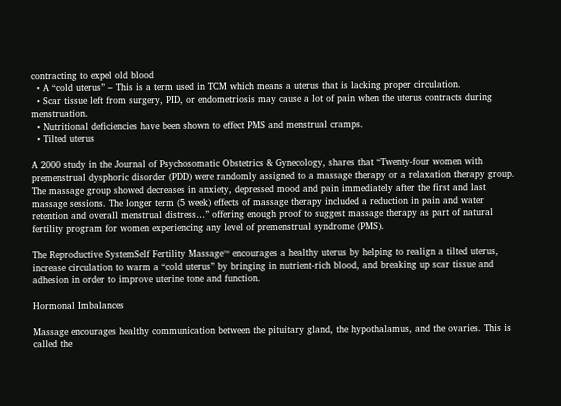contracting to expel old blood
  • A “cold uterus” – This is a term used in TCM which means a uterus that is lacking proper circulation.
  • Scar tissue left from surgery, PID, or endometriosis may cause a lot of pain when the uterus contracts during menstruation.
  • Nutritional deficiencies have been shown to effect PMS and menstrual cramps.
  • Tilted uterus

A 2000 study in the Journal of Psychosomatic Obstetrics & Gynecology, shares that “Twenty-four women with premenstrual dysphoric disorder (PDD) were randomly assigned to a massage therapy or a relaxation therapy group. The massage group showed decreases in anxiety, depressed mood and pain immediately after the first and last massage sessions. The longer term (5 week) effects of massage therapy included a reduction in pain and water retention and overall menstrual distress…” offering enough proof to suggest massage therapy as part of natural fertility program for women experiencing any level of premenstrual syndrome (PMS).

The Reproductive SystemSelf Fertility Massage™ encourages a healthy uterus by helping to realign a tilted uterus, increase circulation to warm a “cold uterus” by bringing in nutrient-rich blood, and breaking up scar tissue and adhesion in order to improve uterine tone and function.

Hormonal Imbalances

Massage encourages healthy communication between the pituitary gland, the hypothalamus, and the ovaries. This is called the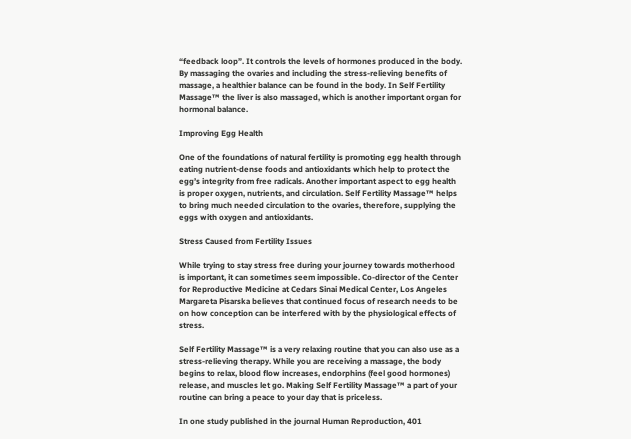“feedback loop”. It controls the levels of hormones produced in the body. By massaging the ovaries and including the stress-relieving benefits of massage, a healthier balance can be found in the body. In Self Fertility Massage™ the liver is also massaged, which is another important organ for hormonal balance.

Improving Egg Health

One of the foundations of natural fertility is promoting egg health through eating nutrient-dense foods and antioxidants which help to protect the egg’s integrity from free radicals. Another important aspect to egg health is proper oxygen, nutrients, and circulation. Self Fertility Massage™ helps to bring much needed circulation to the ovaries, therefore, supplying the eggs with oxygen and antioxidants.

Stress Caused from Fertility Issues

While trying to stay stress free during your journey towards motherhood is important, it can sometimes seem impossible. Co-director of the Center for Reproductive Medicine at Cedars Sinai Medical Center, Los Angeles Margareta Pisarska believes that continued focus of research needs to be on how conception can be interfered with by the physiological effects of stress.

Self Fertility Massage™ is a very relaxing routine that you can also use as a stress-relieving therapy. While you are receiving a massage, the body begins to relax, blood flow increases, endorphins (feel good hormones) release, and muscles let go. Making Self Fertility Massage™ a part of your routine can bring a peace to your day that is priceless.

In one study published in the journal Human Reproduction, 401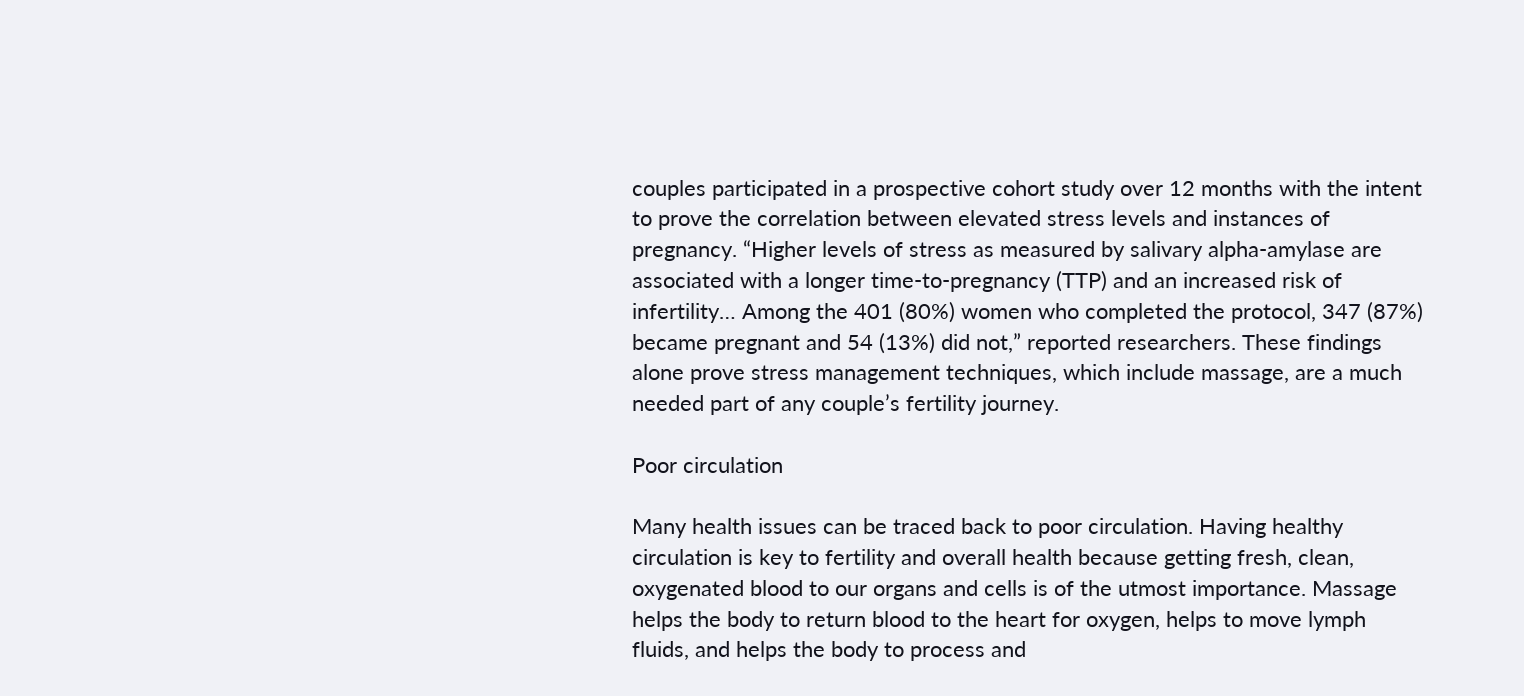couples participated in a prospective cohort study over 12 months with the intent to prove the correlation between elevated stress levels and instances of pregnancy. “Higher levels of stress as measured by salivary alpha-amylase are associated with a longer time-to-pregnancy (TTP) and an increased risk of infertility… Among the 401 (80%) women who completed the protocol, 347 (87%) became pregnant and 54 (13%) did not,” reported researchers. These findings alone prove stress management techniques, which include massage, are a much needed part of any couple’s fertility journey.

Poor circulation

Many health issues can be traced back to poor circulation. Having healthy circulation is key to fertility and overall health because getting fresh, clean, oxygenated blood to our organs and cells is of the utmost importance. Massage helps the body to return blood to the heart for oxygen, helps to move lymph fluids, and helps the body to process and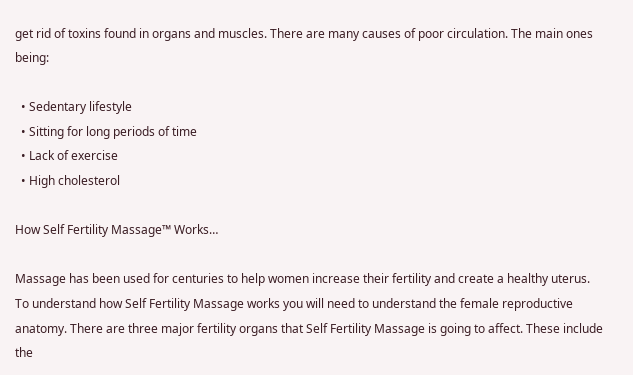get rid of toxins found in organs and muscles. There are many causes of poor circulation. The main ones being:

  • Sedentary lifestyle
  • Sitting for long periods of time
  • Lack of exercise
  • High cholesterol

How Self Fertility Massage™ Works…

Massage has been used for centuries to help women increase their fertility and create a healthy uterus. To understand how Self Fertility Massage works you will need to understand the female reproductive anatomy. There are three major fertility organs that Self Fertility Massage is going to affect. These include the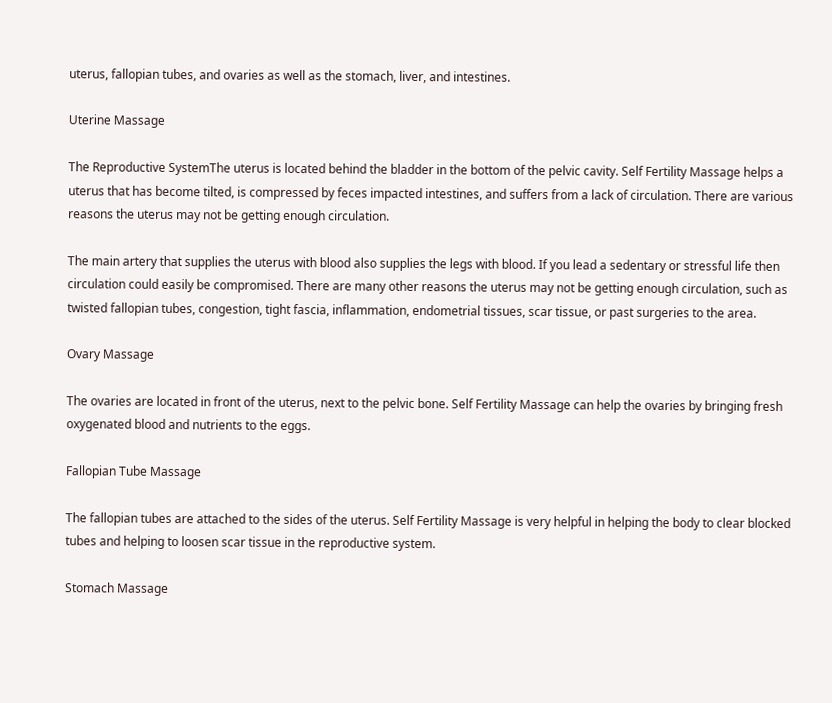uterus, fallopian tubes, and ovaries as well as the stomach, liver, and intestines.

Uterine Massage

The Reproductive SystemThe uterus is located behind the bladder in the bottom of the pelvic cavity. Self Fertility Massage helps a uterus that has become tilted, is compressed by feces impacted intestines, and suffers from a lack of circulation. There are various reasons the uterus may not be getting enough circulation.

The main artery that supplies the uterus with blood also supplies the legs with blood. If you lead a sedentary or stressful life then circulation could easily be compromised. There are many other reasons the uterus may not be getting enough circulation, such as twisted fallopian tubes, congestion, tight fascia, inflammation, endometrial tissues, scar tissue, or past surgeries to the area.

Ovary Massage

The ovaries are located in front of the uterus, next to the pelvic bone. Self Fertility Massage can help the ovaries by bringing fresh oxygenated blood and nutrients to the eggs.

Fallopian Tube Massage

The fallopian tubes are attached to the sides of the uterus. Self Fertility Massage is very helpful in helping the body to clear blocked tubes and helping to loosen scar tissue in the reproductive system.

Stomach Massage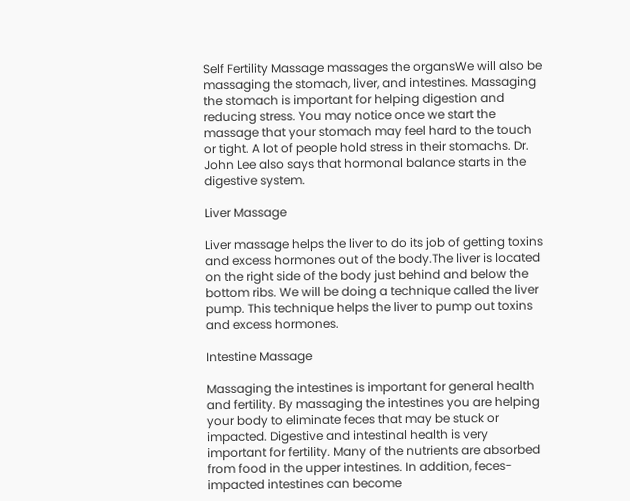Self Fertility Massage massages the organsWe will also be massaging the stomach, liver, and intestines. Massaging the stomach is important for helping digestion and reducing stress. You may notice once we start the massage that your stomach may feel hard to the touch or tight. A lot of people hold stress in their stomachs. Dr. John Lee also says that hormonal balance starts in the digestive system.

Liver Massage

Liver massage helps the liver to do its job of getting toxins and excess hormones out of the body.The liver is located on the right side of the body just behind and below the bottom ribs. We will be doing a technique called the liver pump. This technique helps the liver to pump out toxins and excess hormones.

Intestine Massage

Massaging the intestines is important for general health and fertility. By massaging the intestines you are helping your body to eliminate feces that may be stuck or impacted. Digestive and intestinal health is very important for fertility. Many of the nutrients are absorbed from food in the upper intestines. In addition, feces-impacted intestines can become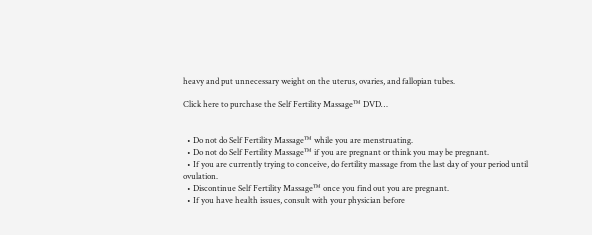heavy and put unnecessary weight on the uterus, ovaries, and fallopian tubes.

Click here to purchase the Self Fertility Massage™ DVD…


  • Do not do Self Fertility Massage™ while you are menstruating.
  • Do not do Self Fertility Massage™ if you are pregnant or think you may be pregnant.
  • If you are currently trying to conceive, do fertility massage from the last day of your period until ovulation.
  • Discontinue Self Fertility Massage™ once you find out you are pregnant.
  • If you have health issues, consult with your physician before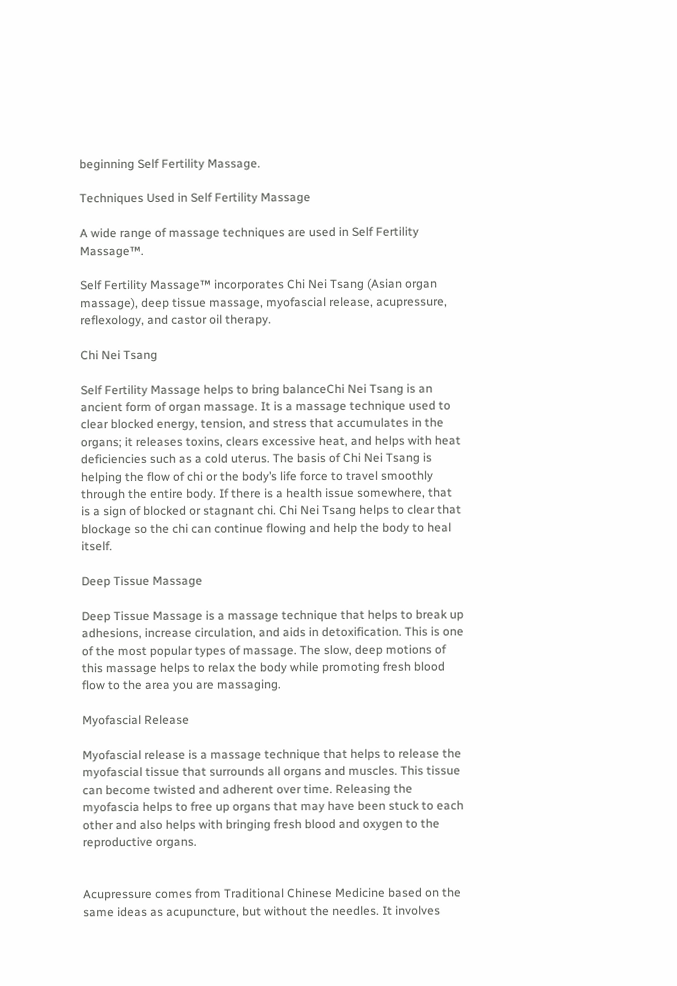beginning Self Fertility Massage.

Techniques Used in Self Fertility Massage

A wide range of massage techniques are used in Self Fertility Massage™.

Self Fertility Massage™ incorporates Chi Nei Tsang (Asian organ massage), deep tissue massage, myofascial release, acupressure, reflexology, and castor oil therapy.

Chi Nei Tsang

Self Fertility Massage helps to bring balanceChi Nei Tsang is an ancient form of organ massage. It is a massage technique used to clear blocked energy, tension, and stress that accumulates in the organs; it releases toxins, clears excessive heat, and helps with heat deficiencies such as a cold uterus. The basis of Chi Nei Tsang is helping the flow of chi or the body’s life force to travel smoothly through the entire body. If there is a health issue somewhere, that is a sign of blocked or stagnant chi. Chi Nei Tsang helps to clear that blockage so the chi can continue flowing and help the body to heal itself.

Deep Tissue Massage

Deep Tissue Massage is a massage technique that helps to break up adhesions, increase circulation, and aids in detoxification. This is one of the most popular types of massage. The slow, deep motions of this massage helps to relax the body while promoting fresh blood flow to the area you are massaging.

Myofascial Release

Myofascial release is a massage technique that helps to release the myofascial tissue that surrounds all organs and muscles. This tissue can become twisted and adherent over time. Releasing the myofascia helps to free up organs that may have been stuck to each other and also helps with bringing fresh blood and oxygen to the reproductive organs.


Acupressure comes from Traditional Chinese Medicine based on the same ideas as acupuncture, but without the needles. It involves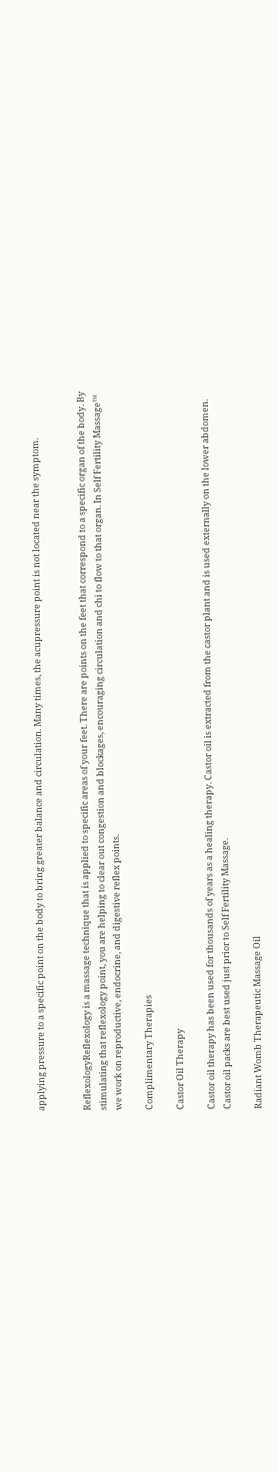applying pressure to a specific point on the body to bring greater balance and circulation. Many times, the acupressure point is not located near the symptom.


ReflexologyReflexology is a massage technique that is applied to specific areas of your feet. There are points on the feet that correspond to a specific organ of the body. By stimulating that reflexology point, you are helping to clear out congestion and blockages, encouraging circulation and chi to flow to that organ. In Self Fertility Massage™ we work on reproductive, endocrine, and digestive reflex points.

Complimentary Therapies

Castor Oil Therapy

Castor oil therapy has been used for thousands of years as a healing therapy. Castor oil is extracted from the castor plant and is used externally on the lower abdomen. Castor oil packs are best used just prior to Self Fertility Massage.

Radiant Womb Therapeutic Massage Oil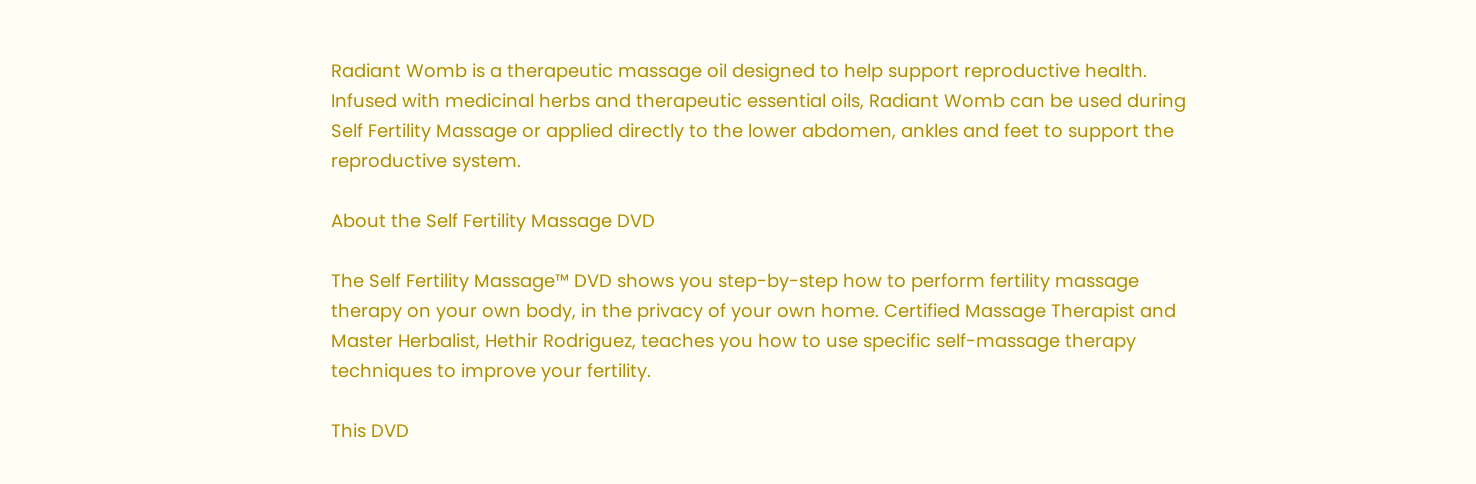Radiant Womb is a therapeutic massage oil designed to help support reproductive health. Infused with medicinal herbs and therapeutic essential oils, Radiant Womb can be used during Self Fertility Massage or applied directly to the lower abdomen, ankles and feet to support the reproductive system.

About the Self Fertility Massage DVD

The Self Fertility Massage™ DVD shows you step-by-step how to perform fertility massage therapy on your own body, in the privacy of your own home. Certified Massage Therapist and Master Herbalist, Hethir Rodriguez, teaches you how to use specific self-massage therapy techniques to improve your fertility.

This DVD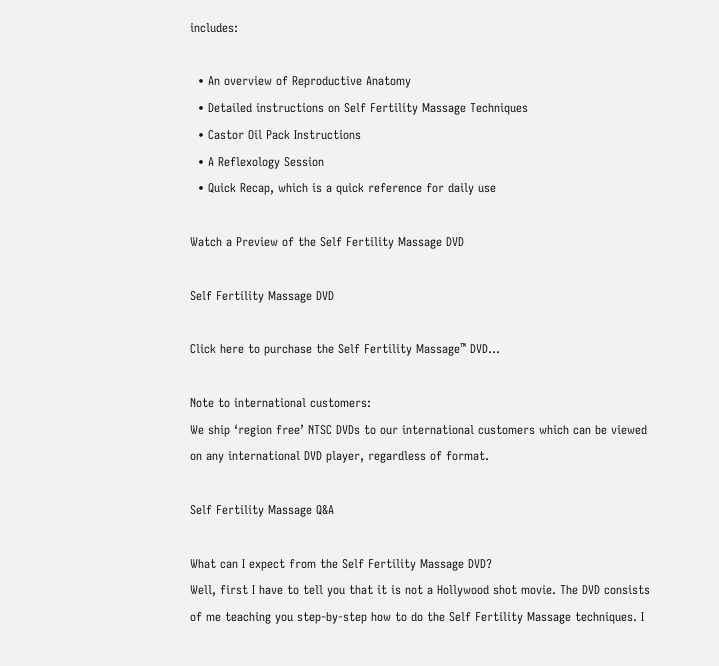includes:

  • An overview of Reproductive Anatomy
  • Detailed instructions on Self Fertility Massage Techniques
  • Castor Oil Pack Instructions
  • A Reflexology Session
  • Quick Recap, which is a quick reference for daily use

Watch a Preview of the Self Fertility Massage DVD

Self Fertility Massage DVD

Click here to purchase the Self Fertility Massage™ DVD…

Note to international customers:
We ship ‘region free’ NTSC DVDs to our international customers which can be viewed on any international DVD player, regardless of format.

Self Fertility Massage Q&A

What can I expect from the Self Fertility Massage DVD?
Well, first I have to tell you that it is not a Hollywood shot movie. The DVD consists of me teaching you step-by-step how to do the Self Fertility Massage techniques. I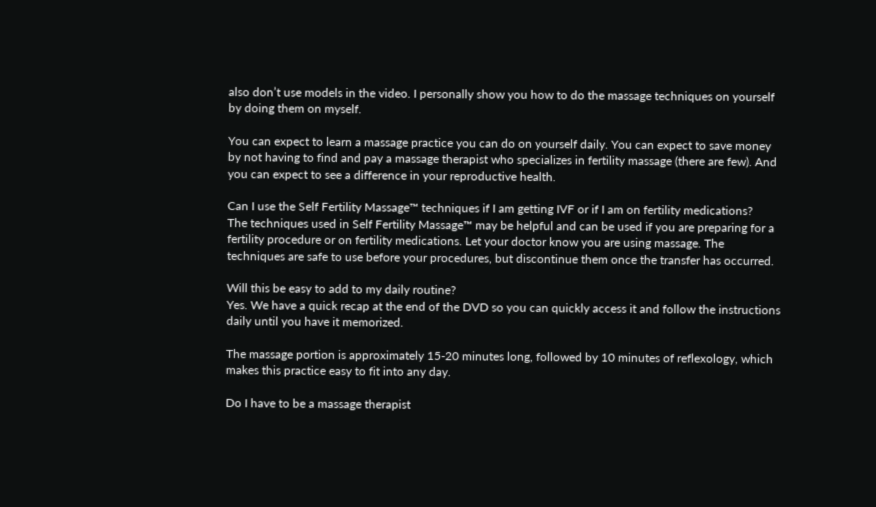also don’t use models in the video. I personally show you how to do the massage techniques on yourself by doing them on myself.

You can expect to learn a massage practice you can do on yourself daily. You can expect to save money by not having to find and pay a massage therapist who specializes in fertility massage (there are few). And you can expect to see a difference in your reproductive health.

Can I use the Self Fertility Massage™ techniques if I am getting IVF or if I am on fertility medications?
The techniques used in Self Fertility Massage™ may be helpful and can be used if you are preparing for a fertility procedure or on fertility medications. Let your doctor know you are using massage. The techniques are safe to use before your procedures, but discontinue them once the transfer has occurred.

Will this be easy to add to my daily routine?
Yes. We have a quick recap at the end of the DVD so you can quickly access it and follow the instructions daily until you have it memorized.

The massage portion is approximately 15-20 minutes long, followed by 10 minutes of reflexology, which makes this practice easy to fit into any day.

Do I have to be a massage therapist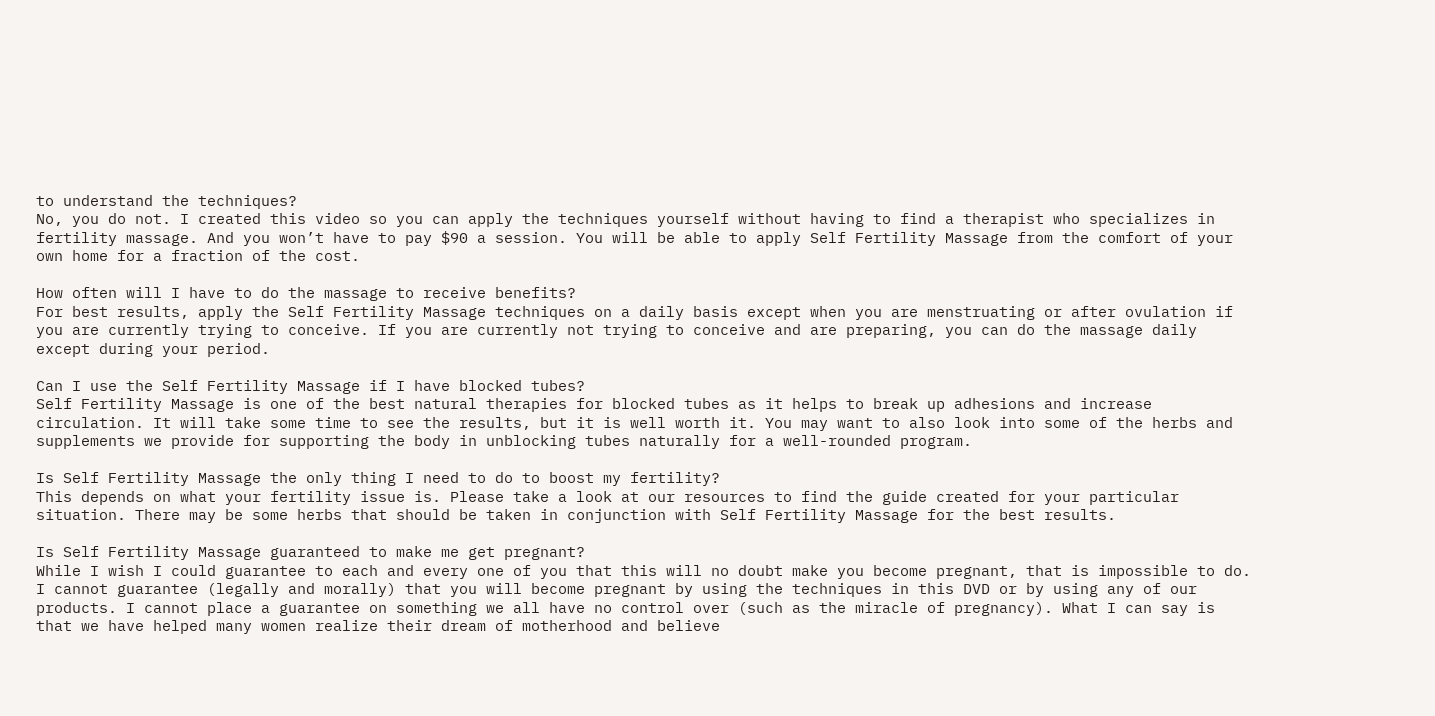to understand the techniques?
No, you do not. I created this video so you can apply the techniques yourself without having to find a therapist who specializes in fertility massage. And you won’t have to pay $90 a session. You will be able to apply Self Fertility Massage from the comfort of your own home for a fraction of the cost.

How often will I have to do the massage to receive benefits?
For best results, apply the Self Fertility Massage techniques on a daily basis except when you are menstruating or after ovulation if you are currently trying to conceive. If you are currently not trying to conceive and are preparing, you can do the massage daily except during your period.

Can I use the Self Fertility Massage if I have blocked tubes?
Self Fertility Massage is one of the best natural therapies for blocked tubes as it helps to break up adhesions and increase circulation. It will take some time to see the results, but it is well worth it. You may want to also look into some of the herbs and supplements we provide for supporting the body in unblocking tubes naturally for a well-rounded program.

Is Self Fertility Massage the only thing I need to do to boost my fertility?
This depends on what your fertility issue is. Please take a look at our resources to find the guide created for your particular situation. There may be some herbs that should be taken in conjunction with Self Fertility Massage for the best results.

Is Self Fertility Massage guaranteed to make me get pregnant?
While I wish I could guarantee to each and every one of you that this will no doubt make you become pregnant, that is impossible to do. I cannot guarantee (legally and morally) that you will become pregnant by using the techniques in this DVD or by using any of our products. I cannot place a guarantee on something we all have no control over (such as the miracle of pregnancy). What I can say is that we have helped many women realize their dream of motherhood and believe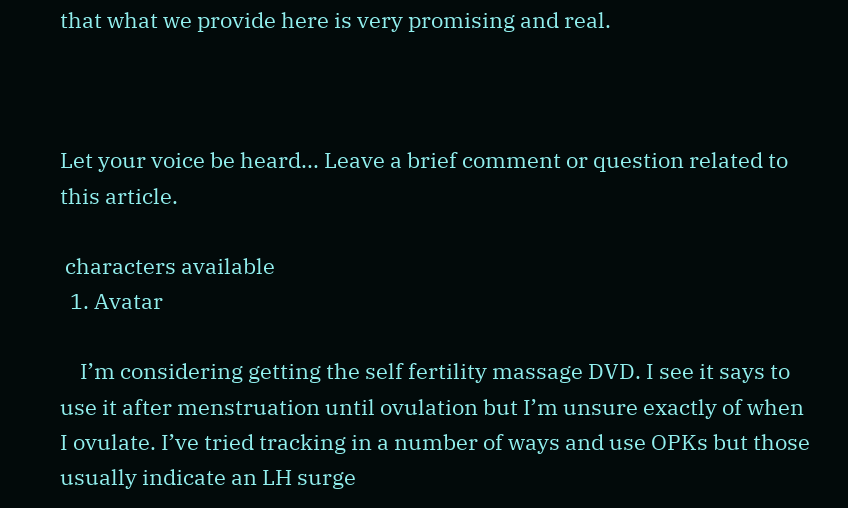that what we provide here is very promising and real.



Let your voice be heard... Leave a brief comment or question related to this article.

 characters available
  1. Avatar

    I’m considering getting the self fertility massage DVD. I see it says to use it after menstruation until ovulation but I’m unsure exactly of when I ovulate. I’ve tried tracking in a number of ways and use OPKs but those usually indicate an LH surge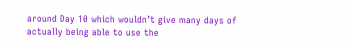around Day 10 which wouldn’t give many days of actually being able to use the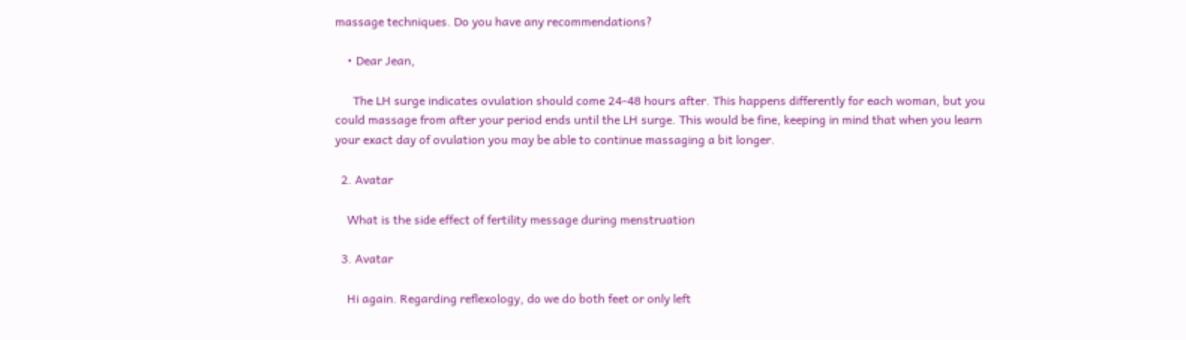massage techniques. Do you have any recommendations?

    • Dear Jean,

      The LH surge indicates ovulation should come 24-48 hours after. This happens differently for each woman, but you could massage from after your period ends until the LH surge. This would be fine, keeping in mind that when you learn your exact day of ovulation you may be able to continue massaging a bit longer.

  2. Avatar

    What is the side effect of fertility message during menstruation

  3. Avatar

    Hi again. Regarding reflexology, do we do both feet or only left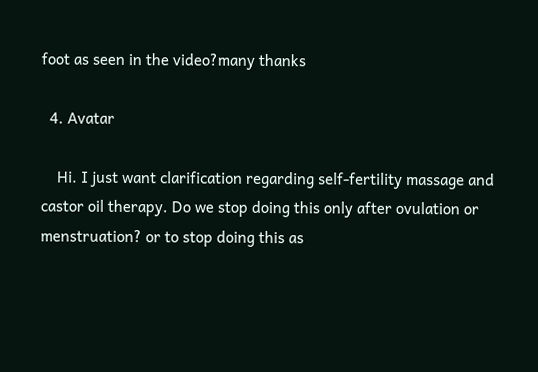foot as seen in the video?many thanks

  4. Avatar

    Hi. I just want clarification regarding self-fertility massage and castor oil therapy. Do we stop doing this only after ovulation or menstruation? or to stop doing this as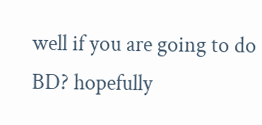well if you are going to do BD? hopefully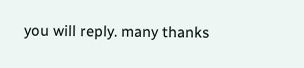you will reply. many thanks